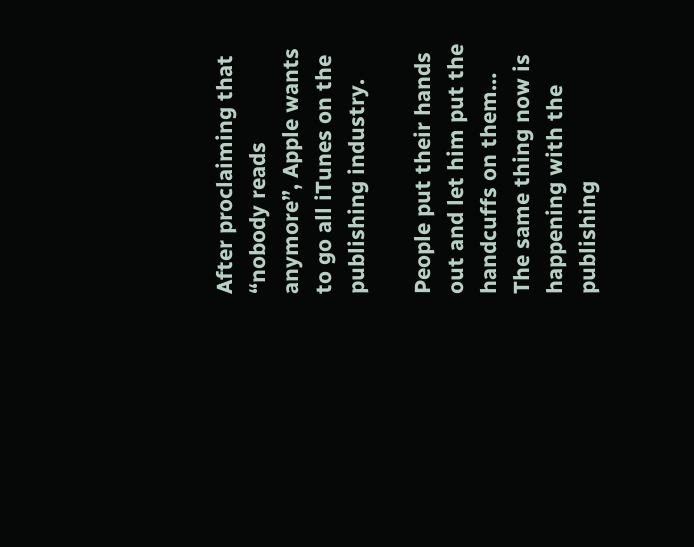After proclaiming that “nobody reads anymore”, Apple wants to go all iTunes on the publishing industry.

People put their hands out and let him put the handcuffs on them… The same thing now is happening with the publishing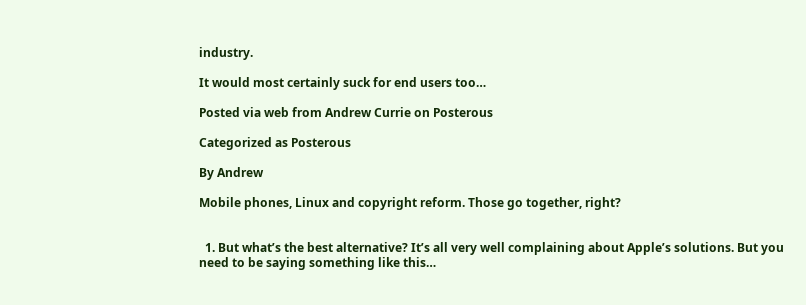industry.

It would most certainly suck for end users too…

Posted via web from Andrew Currie on Posterous

Categorized as Posterous

By Andrew

Mobile phones, Linux and copyright reform. Those go together, right?


  1. But what’s the best alternative? It’s all very well complaining about Apple’s solutions. But you need to be saying something like this…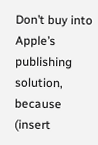Don’t buy into Apple’s publishing solution, because (insert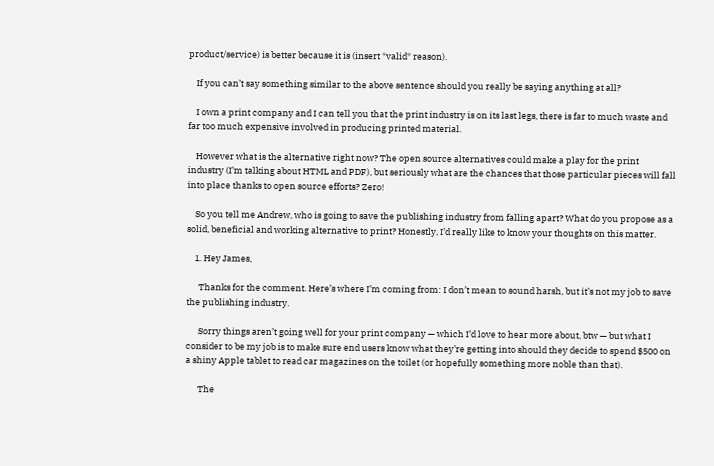product/service) is better because it is (insert *valid* reason).

    If you can’t say something similar to the above sentence should you really be saying anything at all?

    I own a print company and I can tell you that the print industry is on its last legs, there is far to much waste and far too much expensive involved in producing printed material.

    However what is the alternative right now? The open source alternatives could make a play for the print industry (I’m talking about HTML and PDF), but seriously what are the chances that those particular pieces will fall into place thanks to open source efforts? Zero!

    So you tell me Andrew, who is going to save the publishing industry from falling apart? What do you propose as a solid, beneficial and working alternative to print? Honestly, I’d really like to know your thoughts on this matter.

    1. Hey James,

      Thanks for the comment. Here’s where I’m coming from: I don’t mean to sound harsh, but it’s not my job to save the publishing industry.

      Sorry things aren’t going well for your print company — which I’d love to hear more about, btw — but what I consider to be my job is to make sure end users know what they’re getting into should they decide to spend $500 on a shiny Apple tablet to read car magazines on the toilet (or hopefully something more noble than that).

      The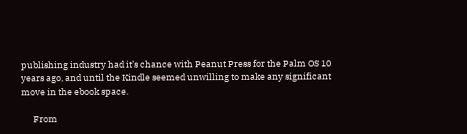publishing industry had it’s chance with Peanut Press for the Palm OS 10 years ago, and until the Kindle seemed unwilling to make any significant move in the ebook space.

      From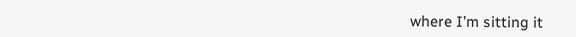where I’m sitting it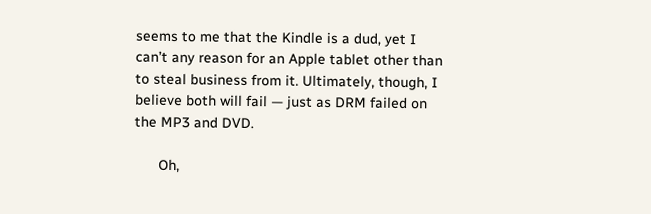seems to me that the Kindle is a dud, yet I can’t any reason for an Apple tablet other than to steal business from it. Ultimately, though, I believe both will fail — just as DRM failed on the MP3 and DVD.

      Oh,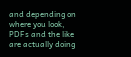and depending on where you look, PDFs and the like are actually doing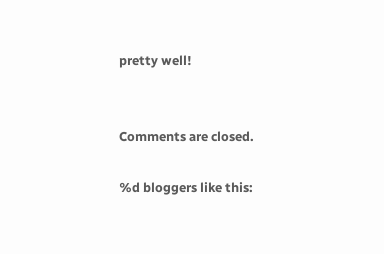pretty well!


Comments are closed.

%d bloggers like this: